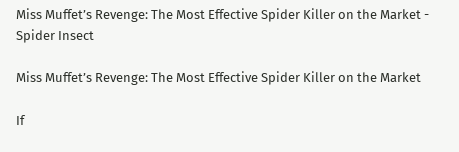Miss Muffet’s Revenge: The Most Effective Spider Killer on the Market - Spider Insect

Miss Muffet’s Revenge: The Most Effective Spider Killer on the Market

If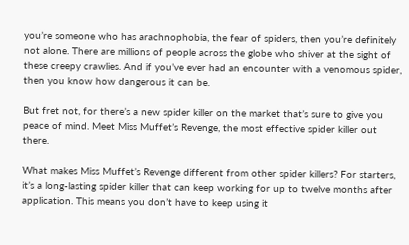you’re someone who has arachnophobia, the fear of spiders, then you’re definitely not alone. There are millions of people across the globe who shiver at the sight of these creepy crawlies. And if you’ve ever had an encounter with a venomous spider, then you know how dangerous it can be.

But fret not, for there’s a new spider killer on the market that’s sure to give you peace of mind. Meet Miss Muffet’s Revenge, the most effective spider killer out there.

What makes Miss Muffet’s Revenge different from other spider killers? For starters, it’s a long-lasting spider killer that can keep working for up to twelve months after application. This means you don’t have to keep using it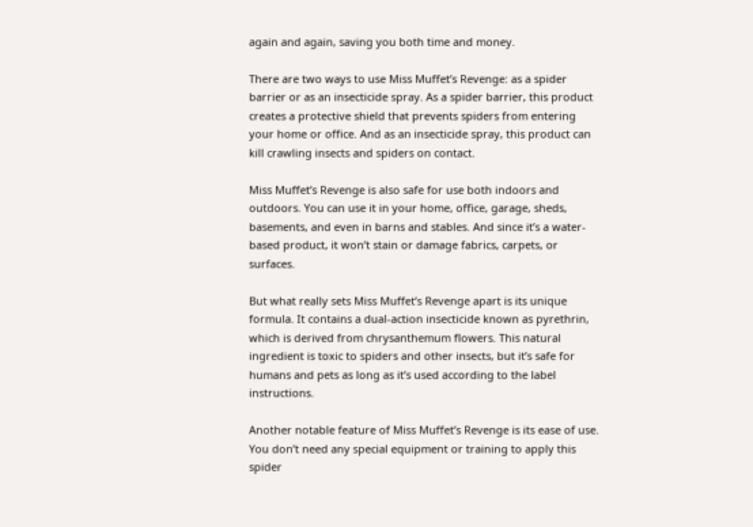again and again, saving you both time and money.

There are two ways to use Miss Muffet’s Revenge: as a spider barrier or as an insecticide spray. As a spider barrier, this product creates a protective shield that prevents spiders from entering your home or office. And as an insecticide spray, this product can kill crawling insects and spiders on contact.

Miss Muffet’s Revenge is also safe for use both indoors and outdoors. You can use it in your home, office, garage, sheds, basements, and even in barns and stables. And since it’s a water-based product, it won’t stain or damage fabrics, carpets, or surfaces.

But what really sets Miss Muffet’s Revenge apart is its unique formula. It contains a dual-action insecticide known as pyrethrin, which is derived from chrysanthemum flowers. This natural ingredient is toxic to spiders and other insects, but it’s safe for humans and pets as long as it’s used according to the label instructions.

Another notable feature of Miss Muffet’s Revenge is its ease of use. You don’t need any special equipment or training to apply this spider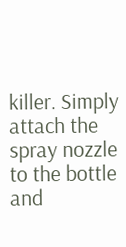killer. Simply attach the spray nozzle to the bottle and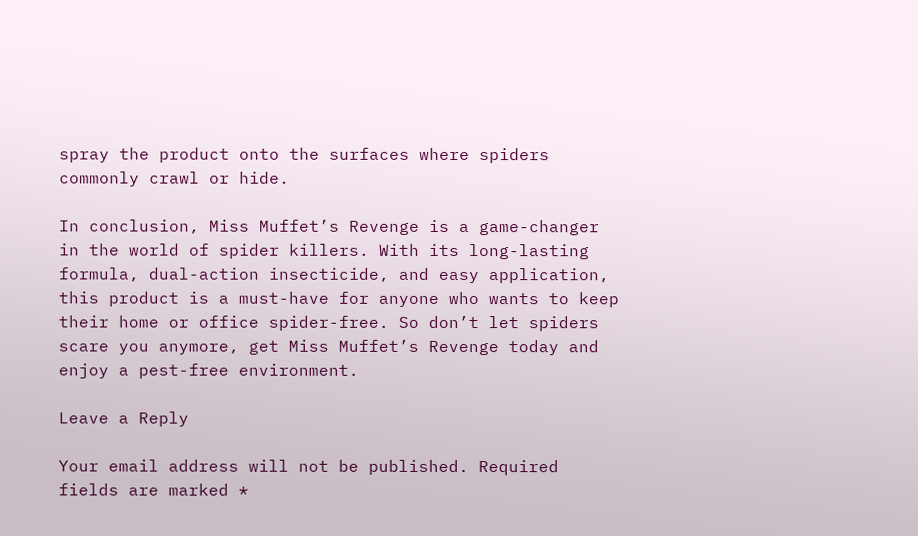spray the product onto the surfaces where spiders commonly crawl or hide.

In conclusion, Miss Muffet’s Revenge is a game-changer in the world of spider killers. With its long-lasting formula, dual-action insecticide, and easy application, this product is a must-have for anyone who wants to keep their home or office spider-free. So don’t let spiders scare you anymore, get Miss Muffet’s Revenge today and enjoy a pest-free environment.

Leave a Reply

Your email address will not be published. Required fields are marked *